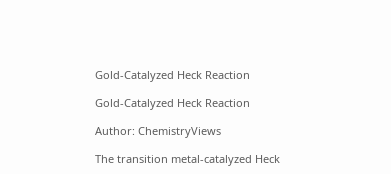Gold-Catalyzed Heck Reaction

Gold-Catalyzed Heck Reaction

Author: ChemistryViews

The transition metal-catalyzed Heck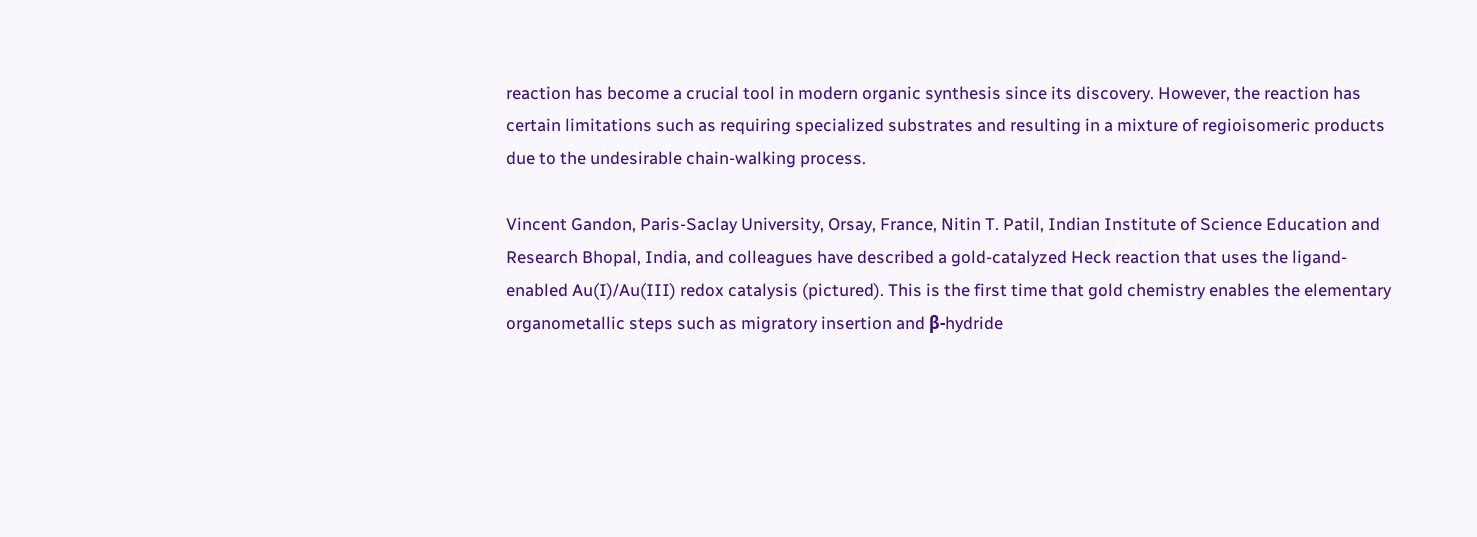reaction has become a crucial tool in modern organic synthesis since its discovery. However, the reaction has certain limitations such as requiring specialized substrates and resulting in a mixture of regioisomeric products due to the undesirable chain-walking process.

Vincent Gandon, Paris-Saclay University, Orsay, France, Nitin T. Patil, Indian Institute of Science Education and Research Bhopal, India, and colleagues have described a gold-catalyzed Heck reaction that uses the ligand-enabled Au(I)/Au(III) redox catalysis (pictured). This is the first time that gold chemistry enables the elementary organometallic steps such as migratory insertion and β-hydride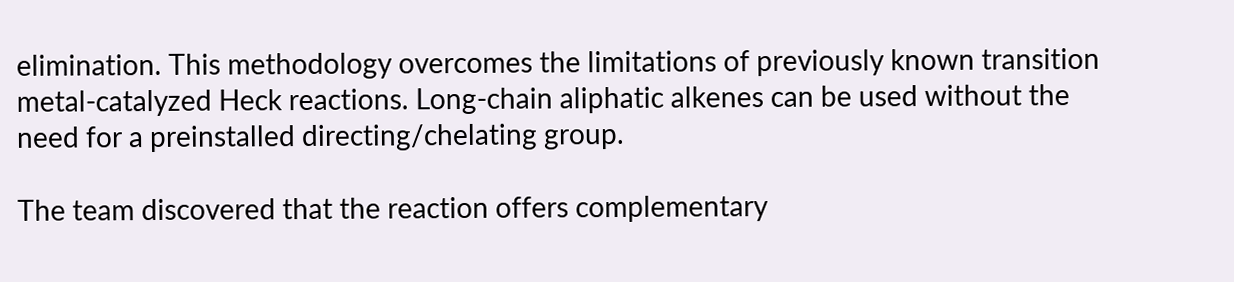elimination. This methodology overcomes the limitations of previously known transition metal-catalyzed Heck reactions. Long-chain aliphatic alkenes can be used without the need for a preinstalled directing/chelating group.

The team discovered that the reaction offers complementary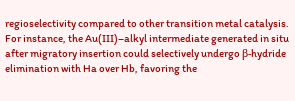regioselectivity compared to other transition metal catalysis. For instance, the Au(III)–alkyl intermediate generated in situ after migratory insertion could selectively undergo β-hydride elimination with Ha over Hb, favoring the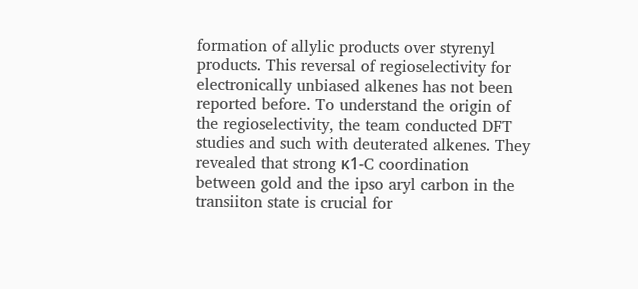formation of allylic products over styrenyl products. This reversal of regioselectivity for electronically unbiased alkenes has not been reported before. To understand the origin of the regioselectivity, the team conducted DFT studies and such with deuterated alkenes. They revealed that strong κ1-C coordination between gold and the ipso aryl carbon in the transiiton state is crucial for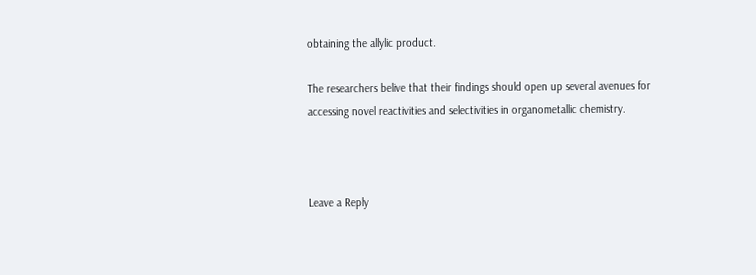obtaining the allylic product.

The researchers belive that their findings should open up several avenues for accessing novel reactivities and selectivities in organometallic chemistry.



Leave a Reply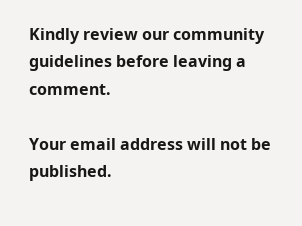Kindly review our community guidelines before leaving a comment.

Your email address will not be published.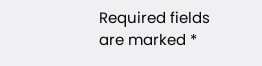Required fields are marked *